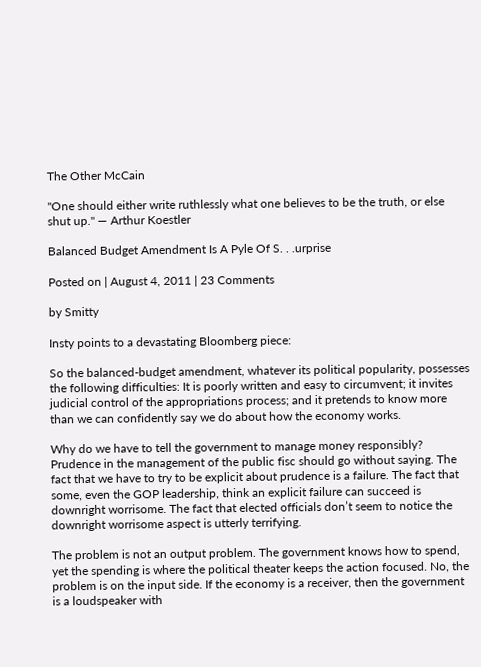The Other McCain

"One should either write ruthlessly what one believes to be the truth, or else shut up." — Arthur Koestler

Balanced Budget Amendment Is A Pyle Of S. . .urprise

Posted on | August 4, 2011 | 23 Comments

by Smitty

Insty points to a devastating Bloomberg piece:

So the balanced-budget amendment, whatever its political popularity, possesses the following difficulties: It is poorly written and easy to circumvent; it invites judicial control of the appropriations process; and it pretends to know more than we can confidently say we do about how the economy works.

Why do we have to tell the government to manage money responsibly? Prudence in the management of the public fisc should go without saying. The fact that we have to try to be explicit about prudence is a failure. The fact that some, even the GOP leadership, think an explicit failure can succeed is downright worrisome. The fact that elected officials don’t seem to notice the downright worrisome aspect is utterly terrifying.

The problem is not an output problem. The government knows how to spend, yet the spending is where the political theater keeps the action focused. No, the problem is on the input side. If the economy is a receiver, then the government is a loudspeaker with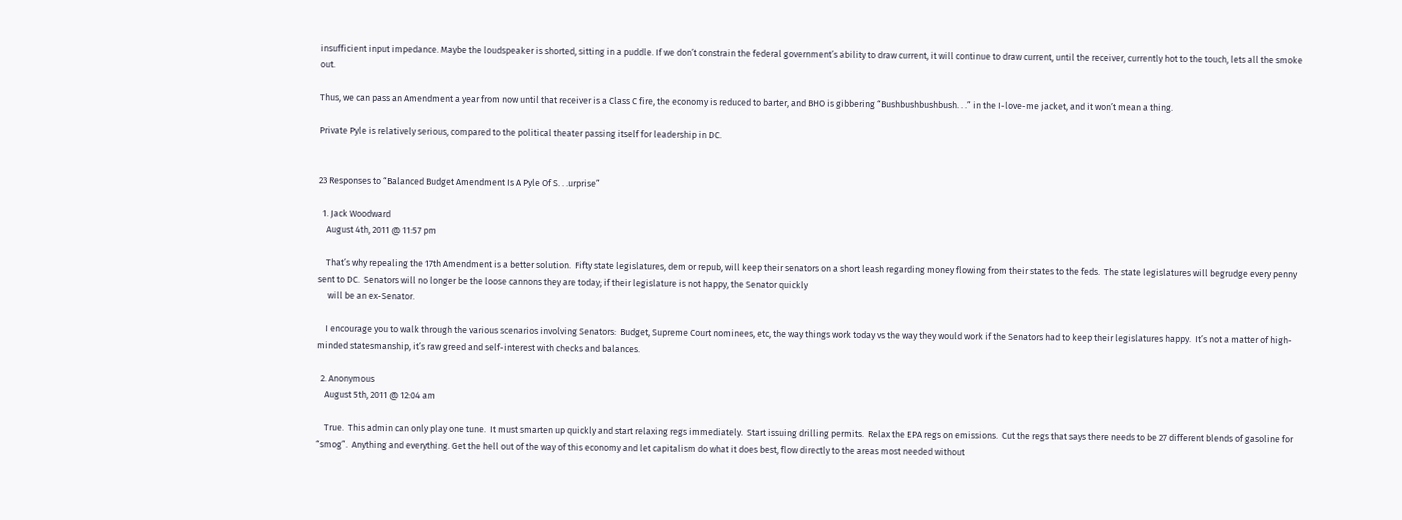insufficient input impedance. Maybe the loudspeaker is shorted, sitting in a puddle. If we don’t constrain the federal government’s ability to draw current, it will continue to draw current, until the receiver, currently hot to the touch, lets all the smoke out.

Thus, we can pass an Amendment a year from now until that receiver is a Class C fire, the economy is reduced to barter, and BHO is gibbering “Bushbushbushbush. . .” in the I-love-me jacket, and it won’t mean a thing.

Private Pyle is relatively serious, compared to the political theater passing itself for leadership in DC.


23 Responses to “Balanced Budget Amendment Is A Pyle Of S. . .urprise”

  1. Jack Woodward
    August 4th, 2011 @ 11:57 pm

    That’s why repealing the 17th Amendment is a better solution.  Fifty state legislatures, dem or repub, will keep their senators on a short leash regarding money flowing from their states to the feds.  The state legislatures will begrudge every penny sent to DC.  Senators will no longer be the loose cannons they are today; if their legislature is not happy, the Senator quickly
     will be an ex-Senator.

    I encourage you to walk through the various scenarios involving Senators:  Budget, Supreme Court nominees, etc, the way things work today vs the way they would work if the Senators had to keep their legislatures happy.  It’s not a matter of high-minded statesmanship, it’s raw greed and self-interest with checks and balances.

  2. Anonymous
    August 5th, 2011 @ 12:04 am

    True.  This admin can only play one tune.  It must smarten up quickly and start relaxing regs immediately.  Start issuing drilling permits.  Relax the EPA regs on emissions.  Cut the regs that says there needs to be 27 different blends of gasoline for “smog”.  Anything and everything. Get the hell out of the way of this economy and let capitalism do what it does best, flow directly to the areas most needed without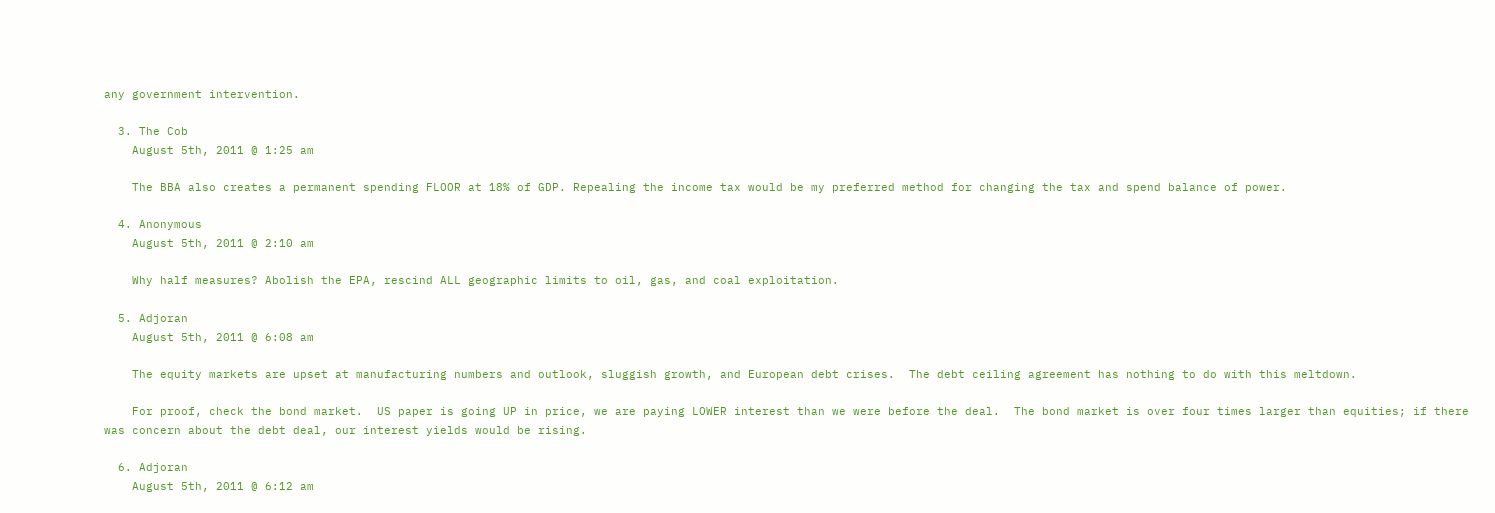any government intervention.

  3. The Cob
    August 5th, 2011 @ 1:25 am

    The BBA also creates a permanent spending FLOOR at 18% of GDP. Repealing the income tax would be my preferred method for changing the tax and spend balance of power.

  4. Anonymous
    August 5th, 2011 @ 2:10 am

    Why half measures? Abolish the EPA, rescind ALL geographic limits to oil, gas, and coal exploitation.

  5. Adjoran
    August 5th, 2011 @ 6:08 am

    The equity markets are upset at manufacturing numbers and outlook, sluggish growth, and European debt crises.  The debt ceiling agreement has nothing to do with this meltdown.

    For proof, check the bond market.  US paper is going UP in price, we are paying LOWER interest than we were before the deal.  The bond market is over four times larger than equities; if there was concern about the debt deal, our interest yields would be rising.

  6. Adjoran
    August 5th, 2011 @ 6:12 am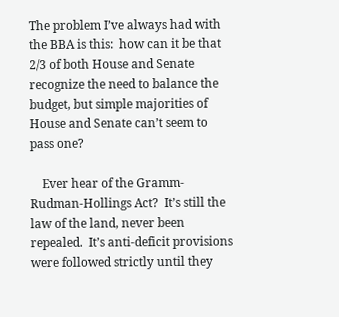The problem I’ve always had with the BBA is this:  how can it be that 2/3 of both House and Senate recognize the need to balance the budget, but simple majorities of House and Senate can’t seem to pass one?

    Ever hear of the Gramm-Rudman-Hollings Act?  It’s still the law of the land, never been repealed.  It’s anti-deficit provisions were followed strictly until they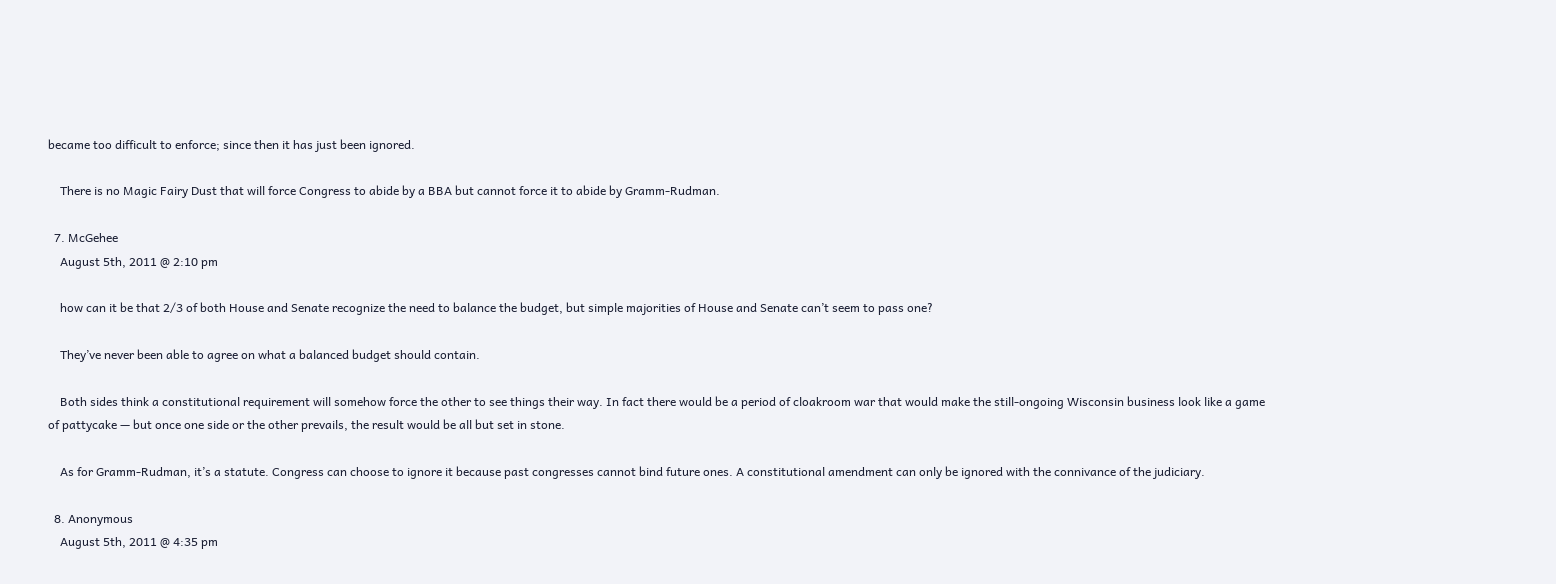became too difficult to enforce; since then it has just been ignored.

    There is no Magic Fairy Dust that will force Congress to abide by a BBA but cannot force it to abide by Gramm-Rudman.

  7. McGehee
    August 5th, 2011 @ 2:10 pm

    how can it be that 2/3 of both House and Senate recognize the need to balance the budget, but simple majorities of House and Senate can’t seem to pass one?

    They’ve never been able to agree on what a balanced budget should contain.

    Both sides think a constitutional requirement will somehow force the other to see things their way. In fact there would be a period of cloakroom war that would make the still-ongoing Wisconsin business look like a game of pattycake — but once one side or the other prevails, the result would be all but set in stone.

    As for Gramm-Rudman, it’s a statute. Congress can choose to ignore it because past congresses cannot bind future ones. A constitutional amendment can only be ignored with the connivance of the judiciary.

  8. Anonymous
    August 5th, 2011 @ 4:35 pm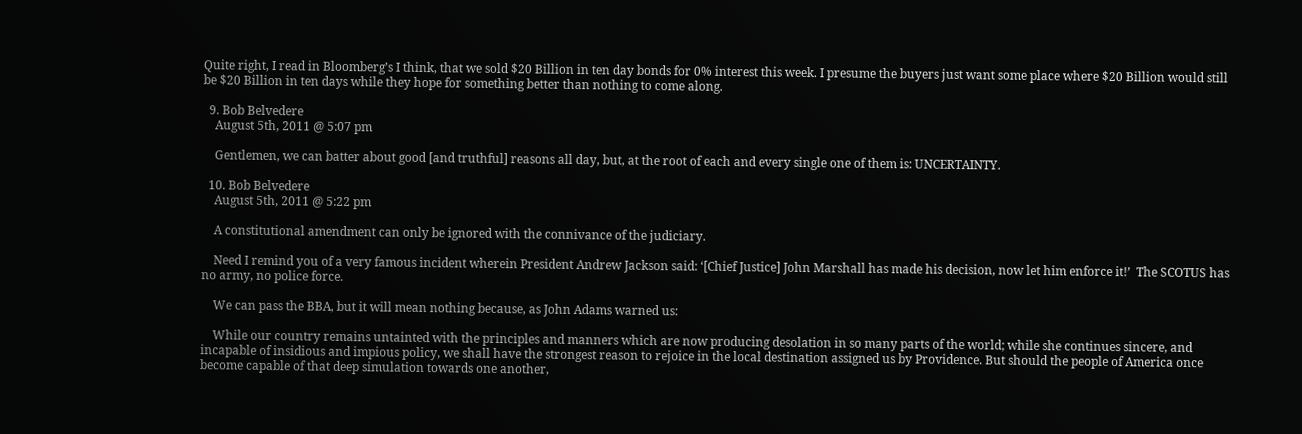Quite right, I read in Bloomberg’s I think, that we sold $20 Billion in ten day bonds for 0% interest this week. I presume the buyers just want some place where $20 Billion would still be $20 Billion in ten days while they hope for something better than nothing to come along.

  9. Bob Belvedere
    August 5th, 2011 @ 5:07 pm

    Gentlemen, we can batter about good [and truthful] reasons all day, but, at the root of each and every single one of them is: UNCERTAINTY.

  10. Bob Belvedere
    August 5th, 2011 @ 5:22 pm

    A constitutional amendment can only be ignored with the connivance of the judiciary.

    Need I remind you of a very famous incident wherein President Andrew Jackson said: ‘[Chief Justice] John Marshall has made his decision, now let him enforce it!’  The SCOTUS has no army, no police force.

    We can pass the BBA, but it will mean nothing because, as John Adams warned us:

    While our country remains untainted with the principles and manners which are now producing desolation in so many parts of the world; while she continues sincere, and incapable of insidious and impious policy, we shall have the strongest reason to rejoice in the local destination assigned us by Providence. But should the people of America once become capable of that deep simulation towards one another,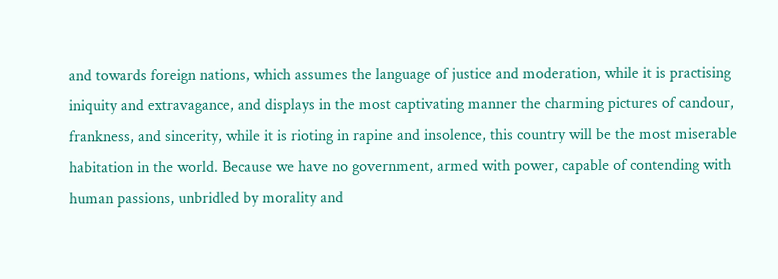and towards foreign nations, which assumes the language of justice and moderation, while it is practising iniquity and extravagance, and displays in the most captivating manner the charming pictures of candour, frankness, and sincerity, while it is rioting in rapine and insolence, this country will be the most miserable habitation in the world. Because we have no government, armed with power, capable of contending with human passions, unbridled by morality and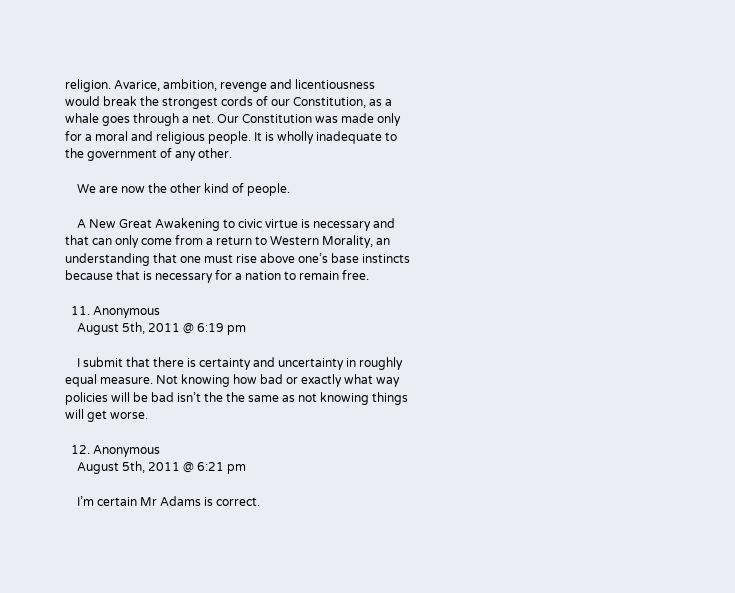religion. Avarice, ambition, revenge and licentiousness would break the strongest cords of our Constitution, as a whale goes through a net. Our Constitution was made only for a moral and religious people. It is wholly inadequate to the government of any other.

    We are now the other kind of people.

    A New Great Awakening to civic virtue is necessary and that can only come from a return to Western Morality, an understanding that one must rise above one’s base instincts because that is necessary for a nation to remain free.

  11. Anonymous
    August 5th, 2011 @ 6:19 pm

    I submit that there is certainty and uncertainty in roughly equal measure. Not knowing how bad or exactly what way policies will be bad isn’t the the same as not knowing things will get worse.

  12. Anonymous
    August 5th, 2011 @ 6:21 pm

    I’m certain Mr Adams is correct.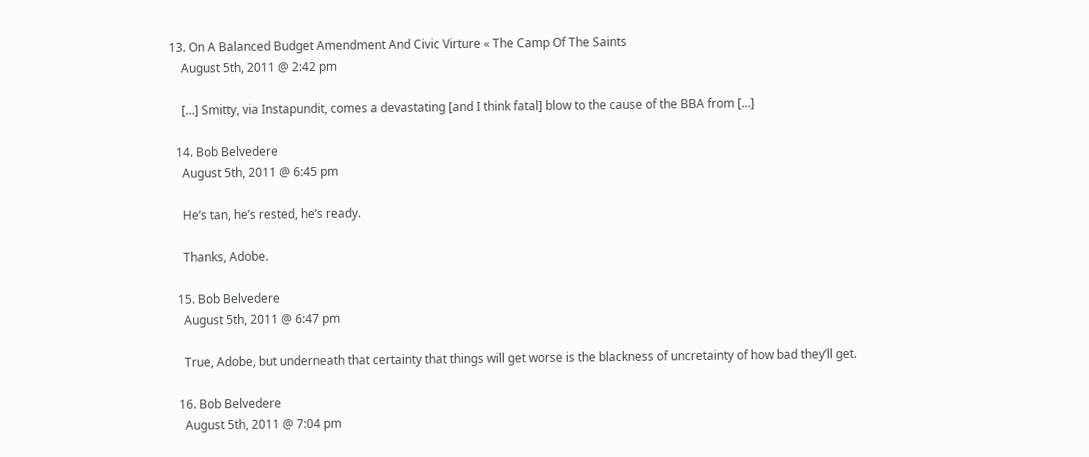13. On A Balanced Budget Amendment And Civic Virture « The Camp Of The Saints
    August 5th, 2011 @ 2:42 pm

    […] Smitty, via Instapundit, comes a devastating [and I think fatal] blow to the cause of the BBA from […]

  14. Bob Belvedere
    August 5th, 2011 @ 6:45 pm

    He’s tan, he’s rested, he’s ready.

    Thanks, Adobe.

  15. Bob Belvedere
    August 5th, 2011 @ 6:47 pm

    True, Adobe, but underneath that certainty that things will get worse is the blackness of uncretainty of how bad they’ll get.

  16. Bob Belvedere
    August 5th, 2011 @ 7:04 pm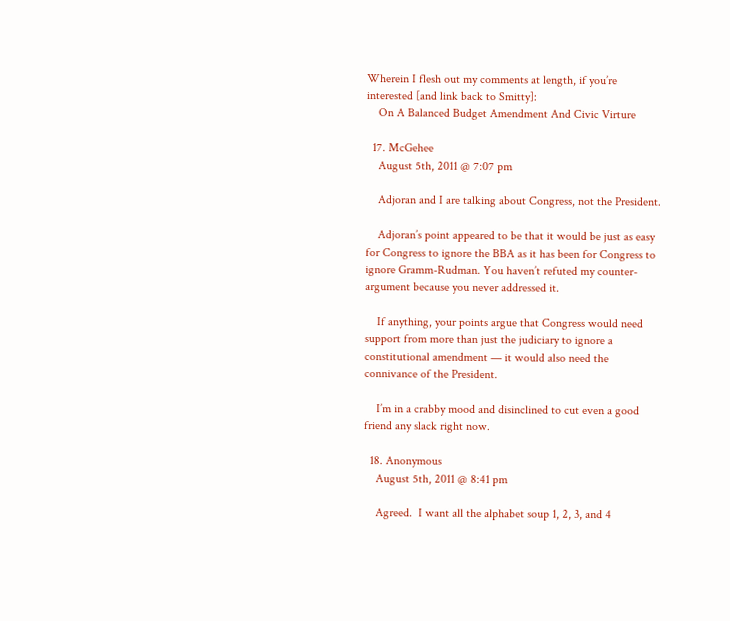Wherein I flesh out my comments at length, if you’re interested [and link back to Smitty]:
    On A Balanced Budget Amendment And Civic Virture

  17. McGehee
    August 5th, 2011 @ 7:07 pm

    Adjoran and I are talking about Congress, not the President.

    Adjoran’s point appeared to be that it would be just as easy for Congress to ignore the BBA as it has been for Congress to ignore Gramm-Rudman. You haven’t refuted my counter-argument because you never addressed it.

    If anything, your points argue that Congress would need support from more than just the judiciary to ignore a constitutional amendment — it would also need the connivance of the President.

    I’m in a crabby mood and disinclined to cut even a good friend any slack right now.

  18. Anonymous
    August 5th, 2011 @ 8:41 pm

    Agreed.  I want all the alphabet soup 1, 2, 3, and 4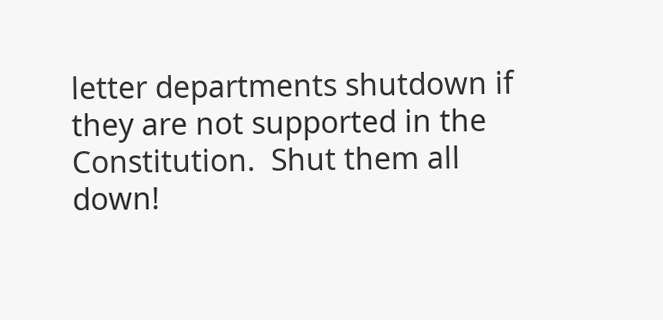letter departments shutdown if they are not supported in the Constitution.  Shut them all down!